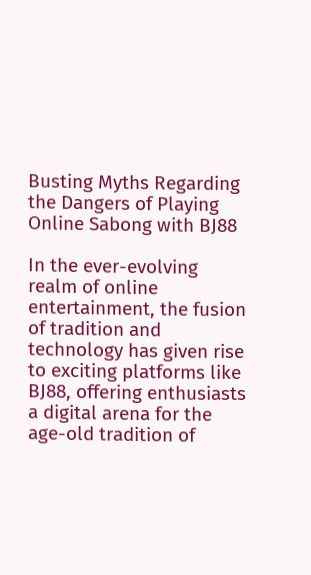Busting Myths Regarding the Dangers of Playing Online Sabong with BJ88

In the ever-evolving realm of online entertainment, the fusion of tradition and technology has given rise to exciting platforms like BJ88, offering enthusiasts a digital arena for the age-old tradition of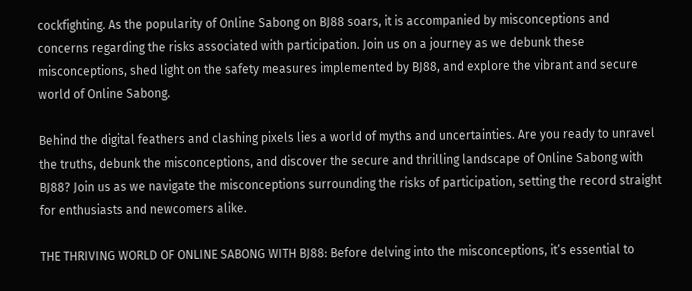cockfighting. As the popularity of Online Sabong on BJ88 soars, it is accompanied by misconceptions and concerns regarding the risks associated with participation. Join us on a journey as we debunk these misconceptions, shed light on the safety measures implemented by BJ88, and explore the vibrant and secure world of Online Sabong.

Behind the digital feathers and clashing pixels lies a world of myths and uncertainties. Are you ready to unravel the truths, debunk the misconceptions, and discover the secure and thrilling landscape of Online Sabong with BJ88? Join us as we navigate the misconceptions surrounding the risks of participation, setting the record straight for enthusiasts and newcomers alike.

THE THRIVING WORLD OF ONLINE SABONG WITH BJ88: Before delving into the misconceptions, it’s essential to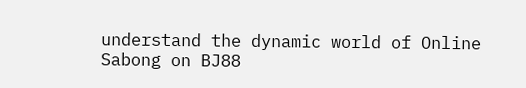understand the dynamic world of Online Sabong on BJ88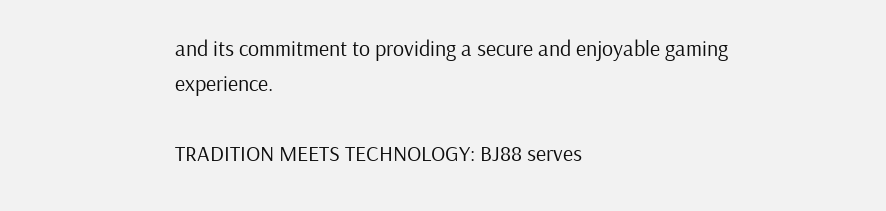and its commitment to providing a secure and enjoyable gaming experience.

TRADITION MEETS TECHNOLOGY: BJ88 serves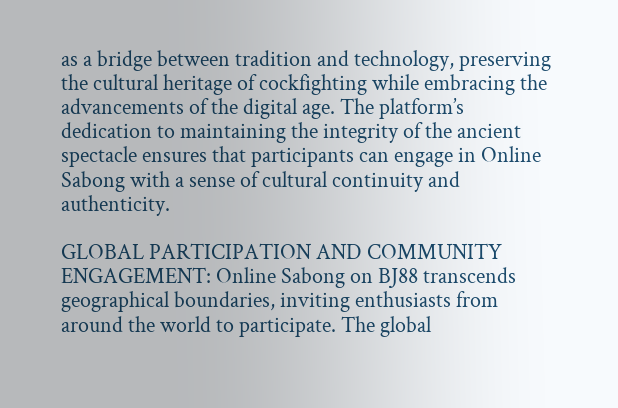as a bridge between tradition and technology, preserving the cultural heritage of cockfighting while embracing the advancements of the digital age. The platform’s dedication to maintaining the integrity of the ancient spectacle ensures that participants can engage in Online Sabong with a sense of cultural continuity and authenticity.

GLOBAL PARTICIPATION AND COMMUNITY ENGAGEMENT: Online Sabong on BJ88 transcends geographical boundaries, inviting enthusiasts from around the world to participate. The global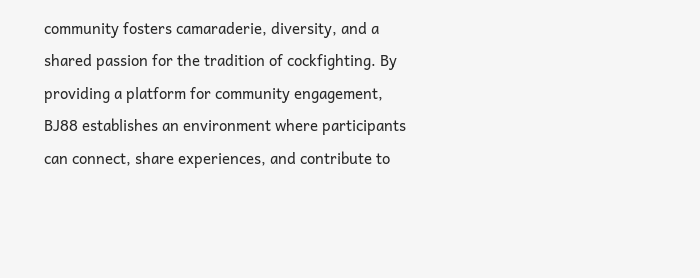community fosters camaraderie, diversity, and a shared passion for the tradition of cockfighting. By providing a platform for community engagement, BJ88 establishes an environment where participants can connect, share experiences, and contribute to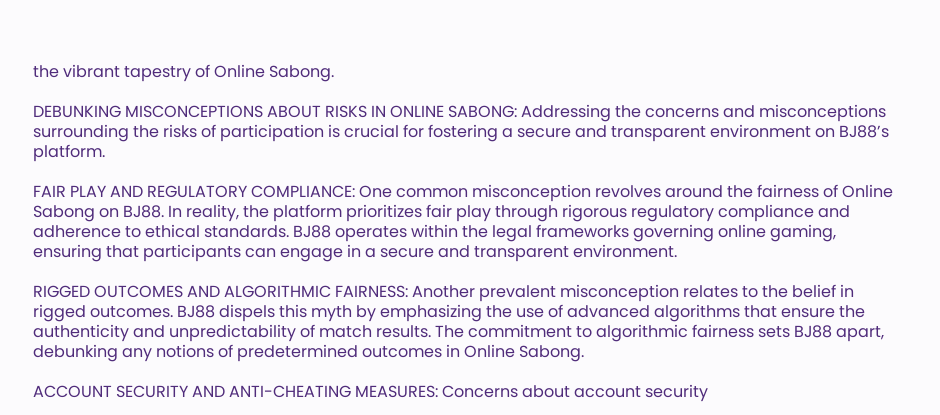the vibrant tapestry of Online Sabong.

DEBUNKING MISCONCEPTIONS ABOUT RISKS IN ONLINE SABONG: Addressing the concerns and misconceptions surrounding the risks of participation is crucial for fostering a secure and transparent environment on BJ88’s platform.

FAIR PLAY AND REGULATORY COMPLIANCE: One common misconception revolves around the fairness of Online Sabong on BJ88. In reality, the platform prioritizes fair play through rigorous regulatory compliance and adherence to ethical standards. BJ88 operates within the legal frameworks governing online gaming, ensuring that participants can engage in a secure and transparent environment.

RIGGED OUTCOMES AND ALGORITHMIC FAIRNESS: Another prevalent misconception relates to the belief in rigged outcomes. BJ88 dispels this myth by emphasizing the use of advanced algorithms that ensure the authenticity and unpredictability of match results. The commitment to algorithmic fairness sets BJ88 apart, debunking any notions of predetermined outcomes in Online Sabong.

ACCOUNT SECURITY AND ANTI-CHEATING MEASURES: Concerns about account security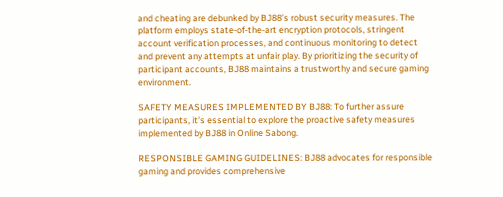and cheating are debunked by BJ88’s robust security measures. The platform employs state-of-the-art encryption protocols, stringent account verification processes, and continuous monitoring to detect and prevent any attempts at unfair play. By prioritizing the security of participant accounts, BJ88 maintains a trustworthy and secure gaming environment.

SAFETY MEASURES IMPLEMENTED BY BJ88: To further assure participants, it’s essential to explore the proactive safety measures implemented by BJ88 in Online Sabong.

RESPONSIBLE GAMING GUIDELINES: BJ88 advocates for responsible gaming and provides comprehensive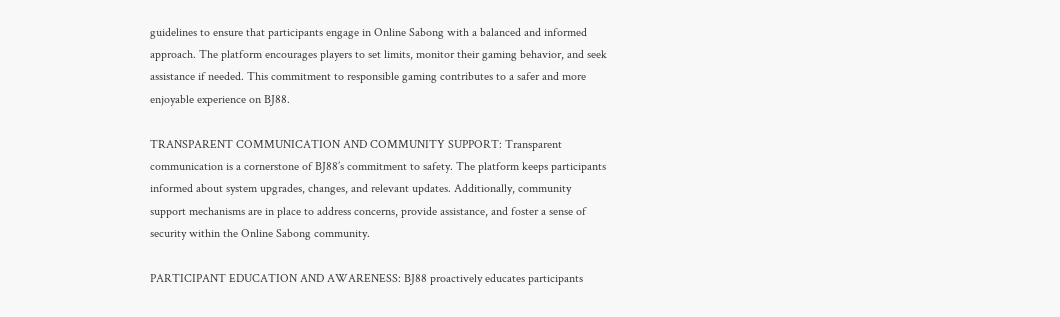guidelines to ensure that participants engage in Online Sabong with a balanced and informed approach. The platform encourages players to set limits, monitor their gaming behavior, and seek assistance if needed. This commitment to responsible gaming contributes to a safer and more enjoyable experience on BJ88.

TRANSPARENT COMMUNICATION AND COMMUNITY SUPPORT: Transparent communication is a cornerstone of BJ88’s commitment to safety. The platform keeps participants informed about system upgrades, changes, and relevant updates. Additionally, community support mechanisms are in place to address concerns, provide assistance, and foster a sense of security within the Online Sabong community.

PARTICIPANT EDUCATION AND AWARENESS: BJ88 proactively educates participants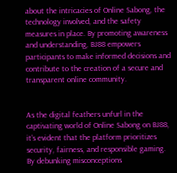about the intricacies of Online Sabong, the technology involved, and the safety measures in place. By promoting awareness and understanding, BJ88 empowers participants to make informed decisions and contribute to the creation of a secure and transparent online community.


As the digital feathers unfurl in the captivating world of Online Sabong on BJ88, it’s evident that the platform prioritizes security, fairness, and responsible gaming. By debunking misconceptions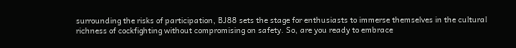surrounding the risks of participation, BJ88 sets the stage for enthusiasts to immerse themselves in the cultural richness of cockfighting without compromising on safety. So, are you ready to embrace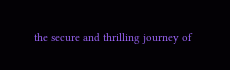the secure and thrilling journey of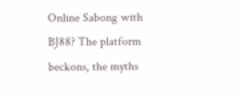Online Sabong with BJ88? The platform beckons, the myths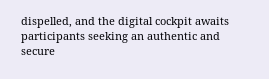dispelled, and the digital cockpit awaits participants seeking an authentic and secure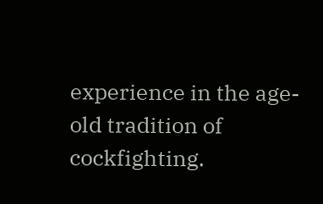experience in the age-old tradition of cockfighting.